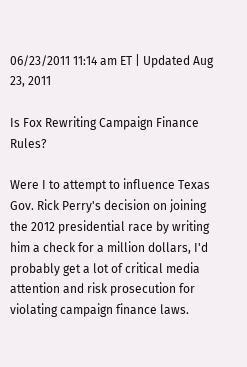06/23/2011 11:14 am ET | Updated Aug 23, 2011

Is Fox Rewriting Campaign Finance Rules?

Were I to attempt to influence Texas Gov. Rick Perry's decision on joining the 2012 presidential race by writing him a check for a million dollars, I'd probably get a lot of critical media attention and risk prosecution for violating campaign finance laws.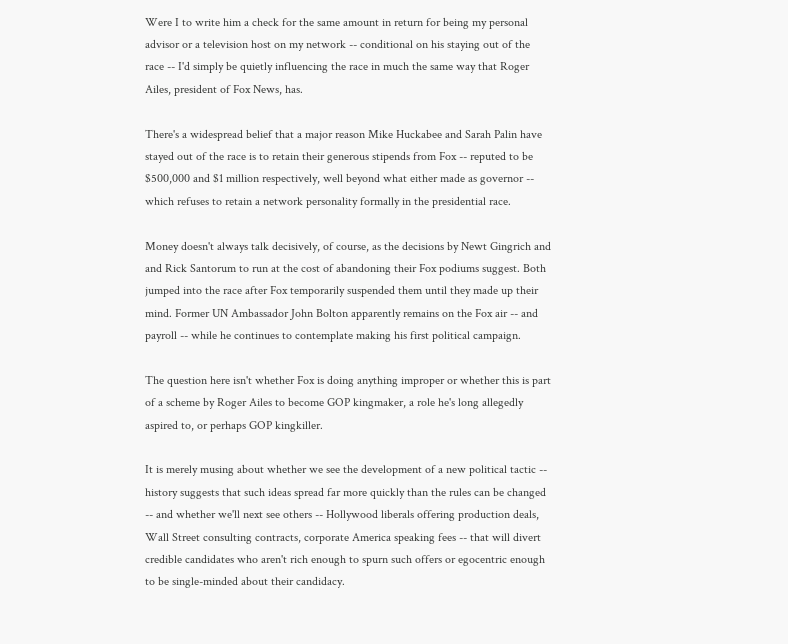Were I to write him a check for the same amount in return for being my personal advisor or a television host on my network -- conditional on his staying out of the race -- I'd simply be quietly influencing the race in much the same way that Roger Ailes, president of Fox News, has.

There's a widespread belief that a major reason Mike Huckabee and Sarah Palin have stayed out of the race is to retain their generous stipends from Fox -- reputed to be $500,000 and $1 million respectively, well beyond what either made as governor -- which refuses to retain a network personality formally in the presidential race.

Money doesn't always talk decisively, of course, as the decisions by Newt Gingrich and and Rick Santorum to run at the cost of abandoning their Fox podiums suggest. Both jumped into the race after Fox temporarily suspended them until they made up their mind. Former UN Ambassador John Bolton apparently remains on the Fox air -- and payroll -- while he continues to contemplate making his first political campaign.

The question here isn't whether Fox is doing anything improper or whether this is part of a scheme by Roger Ailes to become GOP kingmaker, a role he's long allegedly aspired to, or perhaps GOP kingkiller.

It is merely musing about whether we see the development of a new political tactic -- history suggests that such ideas spread far more quickly than the rules can be changed -- and whether we'll next see others -- Hollywood liberals offering production deals, Wall Street consulting contracts, corporate America speaking fees -- that will divert credible candidates who aren't rich enough to spurn such offers or egocentric enough to be single-minded about their candidacy.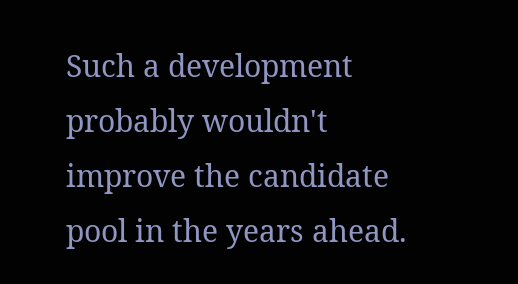Such a development probably wouldn't improve the candidate pool in the years ahead.